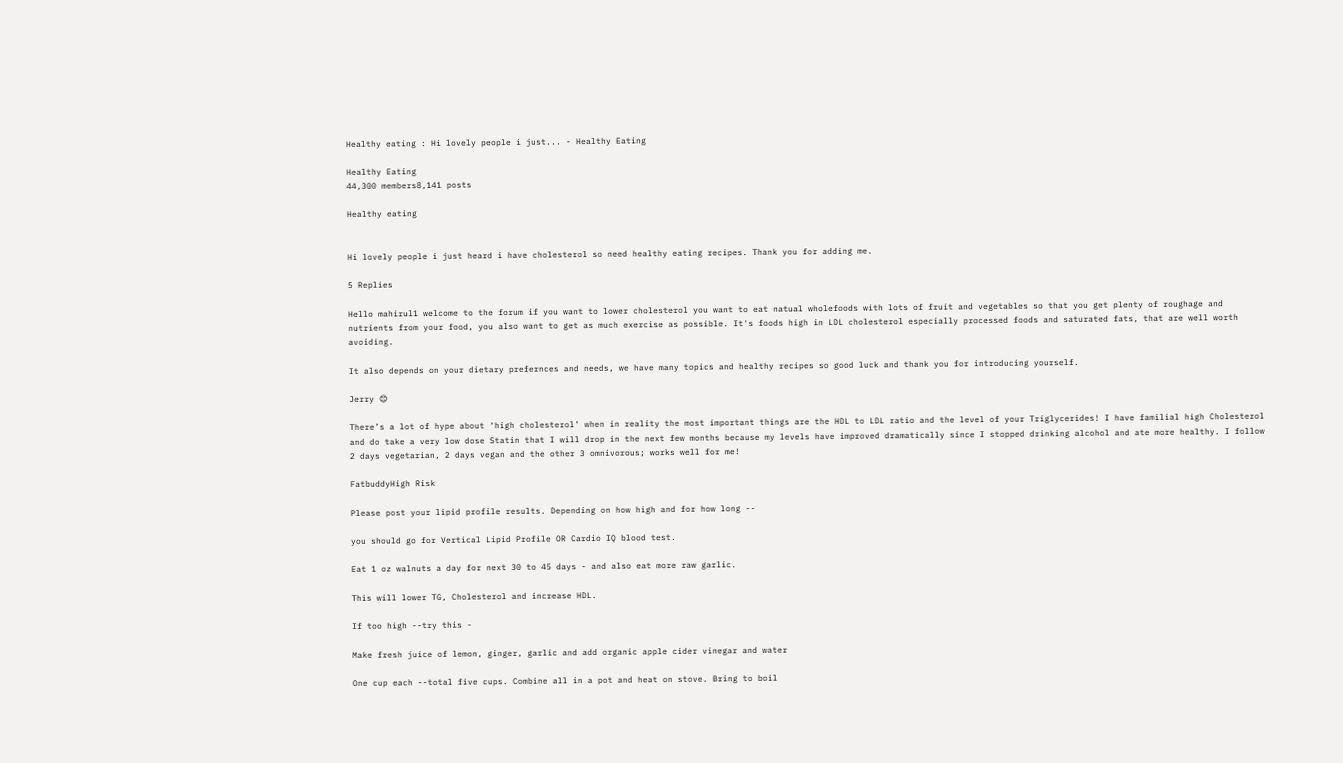Healthy eating : Hi lovely people i just... - Healthy Eating

Healthy Eating
44,300 members8,141 posts

Healthy eating


Hi lovely people i just heard i have cholesterol so need healthy eating recipes. Thank you for adding me.

5 Replies

Hello mahirul1 welcome to the forum if you want to lower cholesterol you want to eat natual wholefoods with lots of fruit and vegetables so that you get plenty of roughage and nutrients from your food, you also want to get as much exercise as possible. It's foods high in LDL cholesterol especially processed foods and saturated fats, that are well worth avoiding.

It also depends on your dietary prefernces and needs, we have many topics and healthy recipes so good luck and thank you for introducing yourself.

Jerry 😊

There’s a lot of hype about ‘high cholesterol’ when in reality the most important things are the HDL to LDL ratio and the level of your Triglycerides! I have familial high Cholesterol and do take a very low dose Statin that I will drop in the next few months because my levels have improved dramatically since I stopped drinking alcohol and ate more healthy. I follow 2 days vegetarian, 2 days vegan and the other 3 omnivorous; works well for me!

FatbuddyHigh Risk

Please post your lipid profile results. Depending on how high and for how long --

you should go for Vertical Lipid Profile OR Cardio IQ blood test.

Eat 1 oz walnuts a day for next 30 to 45 days - and also eat more raw garlic.

This will lower TG, Cholesterol and increase HDL.

If too high --try this -

Make fresh juice of lemon, ginger, garlic and add organic apple cider vinegar and water

One cup each --total five cups. Combine all in a pot and heat on stove. Bring to boil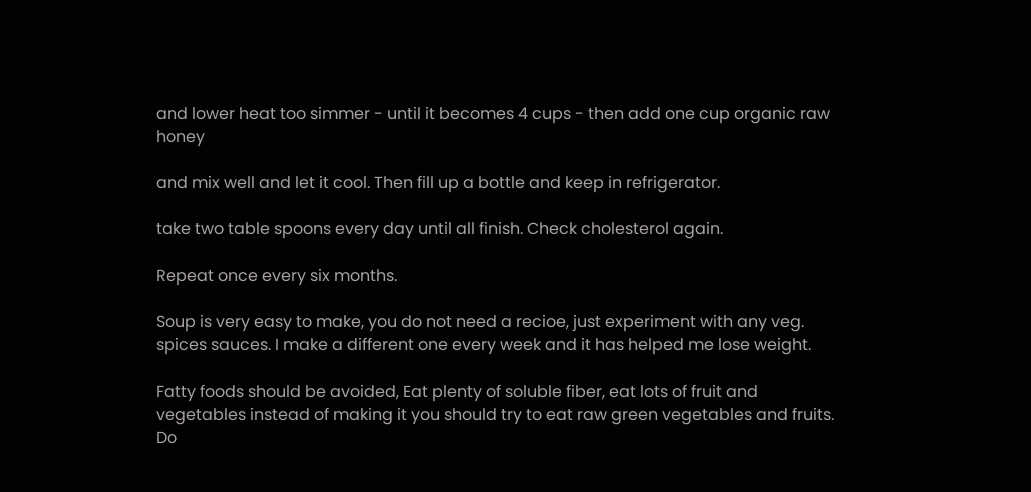and lower heat too simmer - until it becomes 4 cups - then add one cup organic raw honey

and mix well and let it cool. Then fill up a bottle and keep in refrigerator.

take two table spoons every day until all finish. Check cholesterol again.

Repeat once every six months.

Soup is very easy to make, you do not need a recioe, just experiment with any veg. spices sauces. I make a different one every week and it has helped me lose weight.

Fatty foods should be avoided, Eat plenty of soluble fiber, eat lots of fruit and vegetables instead of making it you should try to eat raw green vegetables and fruits. Do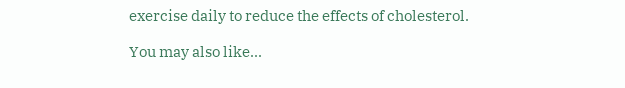exercise daily to reduce the effects of cholesterol.

You may also like...